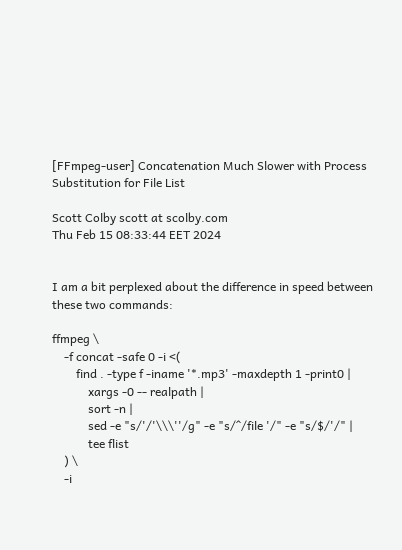[FFmpeg-user] Concatenation Much Slower with Process Substitution for File List

Scott Colby scott at scolby.com
Thu Feb 15 08:33:44 EET 2024


I am a bit perplexed about the difference in speed between these two commands:

ffmpeg \
    -f concat -safe 0 -i <(
        find . -type f -iname '*.mp3' -maxdepth 1 -print0 |
            xargs -0 -- realpath |
            sort -n |
            sed -e "s/'/'\\\''/g" -e "s/^/file '/" -e "s/$/'/" |
            tee flist
    ) \
    -i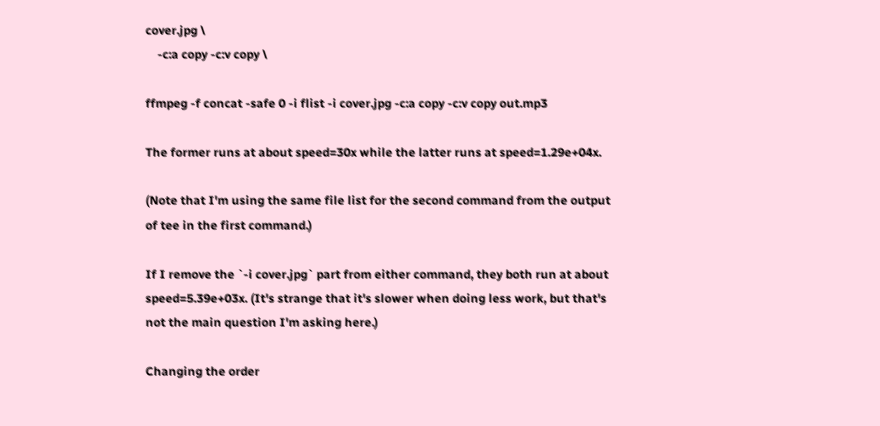cover.jpg \
    -c:a copy -c:v copy \

ffmpeg -f concat -safe 0 -i flist -i cover.jpg -c:a copy -c:v copy out.mp3

The former runs at about speed=30x while the latter runs at speed=1.29e+04x.

(Note that I'm using the same file list for the second command from the output
of tee in the first command.)

If I remove the `-i cover.jpg` part from either command, they both run at about
speed=5.39e+03x. (It's strange that it's slower when doing less work, but that's
not the main question I'm asking here.)

Changing the order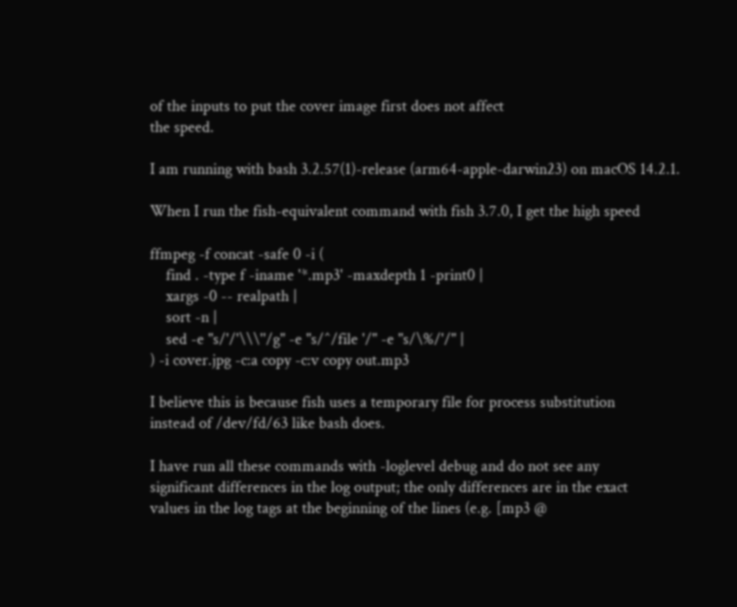of the inputs to put the cover image first does not affect
the speed.

I am running with bash 3.2.57(1)-release (arm64-apple-darwin23) on macOS 14.2.1.

When I run the fish-equivalent command with fish 3.7.0, I get the high speed

ffmpeg -f concat -safe 0 -i (
    find . -type f -iname '*.mp3' -maxdepth 1 -print0 |
    xargs -0 -- realpath |
    sort -n |
    sed -e "s/'/'\\\''/g" -e "s/^/file '/" -e "s/\%/'/" |
) -i cover.jpg -c:a copy -c:v copy out.mp3

I believe this is because fish uses a temporary file for process substitution
instead of /dev/fd/63 like bash does.

I have run all these commands with -loglevel debug and do not see any
significant differences in the log output; the only differences are in the exact
values in the log tags at the beginning of the lines (e.g. [mp3 @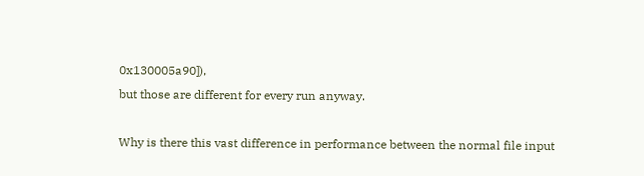0x130005a90]),
but those are different for every run anyway.

Why is there this vast difference in performance between the normal file input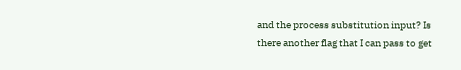and the process substitution input? Is there another flag that I can pass to get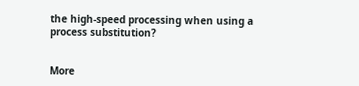the high-speed processing when using a process substitution?


More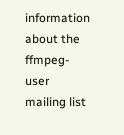information about the ffmpeg-user mailing list